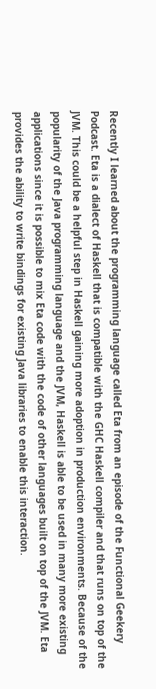Recently I learned about the programming language called Eta from an episode of the Functional Geekery Podcast. Eta is a dialect of Haskell that is compatible with the GHC Haskell compiler and that runs on top of the JVM. This could be a helpful step in Haskell gaining more adoption in production environments. Because of the popularity of the Java programming language and the JVM, Haskell is able to be used in many more existing applications since it is possible to mix Eta code with the code of other languages built on top of the JVM. Eta provides the ability to write bindings for existing Java libraries to enable this interaction.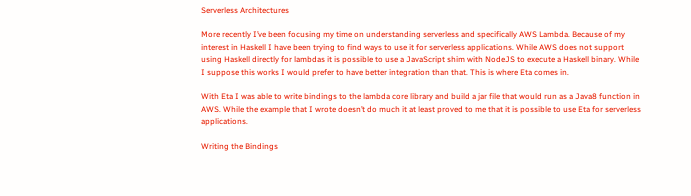Serverless Architectures

More recently I’ve been focusing my time on understanding serverless and specifically AWS Lambda. Because of my interest in Haskell I have been trying to find ways to use it for serverless applications. While AWS does not support using Haskell directly for lambdas it is possible to use a JavaScript shim with NodeJS to execute a Haskell binary. While I suppose this works I would prefer to have better integration than that. This is where Eta comes in.

With Eta I was able to write bindings to the lambda core library and build a jar file that would run as a Java8 function in AWS. While the example that I wrote doesn’t do much it at least proved to me that it is possible to use Eta for serverless applications.

Writing the Bindings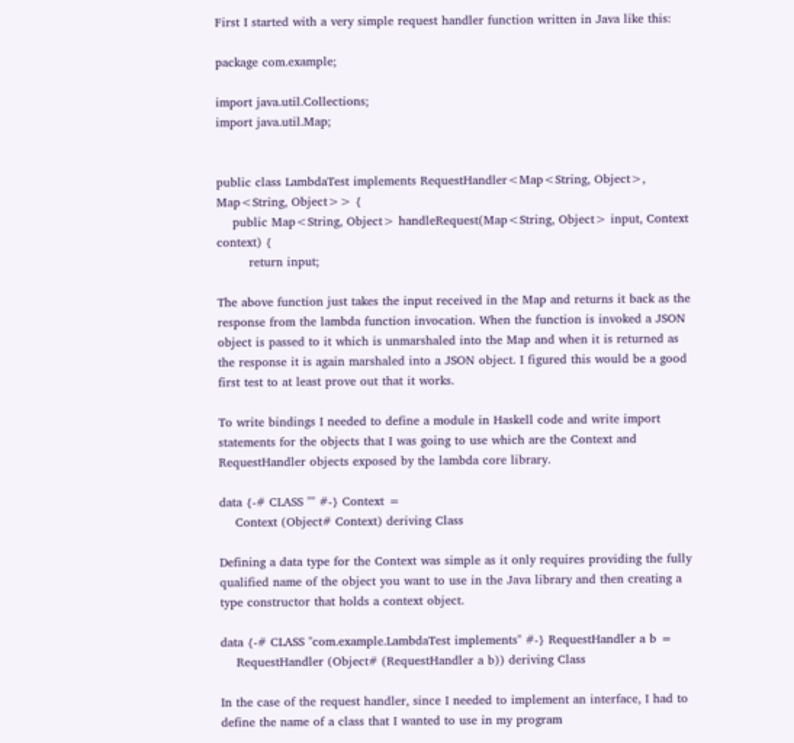First I started with a very simple request handler function written in Java like this:

package com.example;

import java.util.Collections;
import java.util.Map;


public class LambdaTest implements RequestHandler<Map<String, Object>, Map<String, Object>> {
    public Map<String, Object> handleRequest(Map<String, Object> input, Context context) {
        return input;

The above function just takes the input received in the Map and returns it back as the response from the lambda function invocation. When the function is invoked a JSON object is passed to it which is unmarshaled into the Map and when it is returned as the response it is again marshaled into a JSON object. I figured this would be a good first test to at least prove out that it works.

To write bindings I needed to define a module in Haskell code and write import statements for the objects that I was going to use which are the Context and RequestHandler objects exposed by the lambda core library.

data {-# CLASS "" #-} Context =
    Context (Object# Context) deriving Class

Defining a data type for the Context was simple as it only requires providing the fully qualified name of the object you want to use in the Java library and then creating a type constructor that holds a context object.

data {-# CLASS "com.example.LambdaTest implements" #-} RequestHandler a b =
    RequestHandler (Object# (RequestHandler a b)) deriving Class

In the case of the request handler, since I needed to implement an interface, I had to define the name of a class that I wanted to use in my program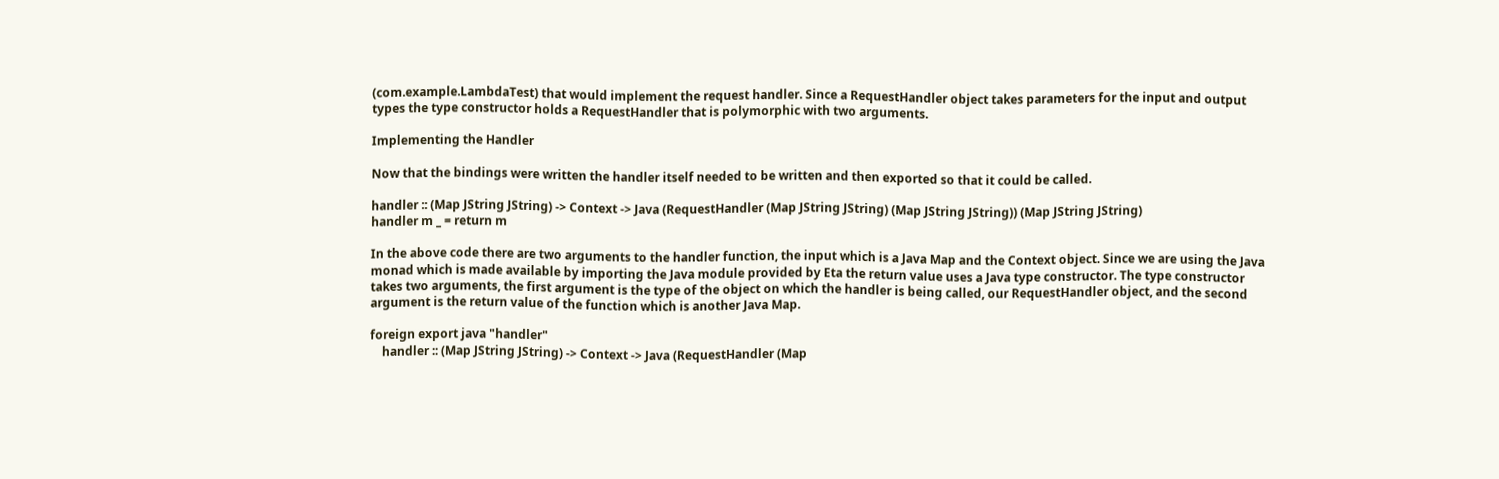(com.example.LambdaTest) that would implement the request handler. Since a RequestHandler object takes parameters for the input and output types the type constructor holds a RequestHandler that is polymorphic with two arguments.

Implementing the Handler

Now that the bindings were written the handler itself needed to be written and then exported so that it could be called.

handler :: (Map JString JString) -> Context -> Java (RequestHandler (Map JString JString) (Map JString JString)) (Map JString JString)
handler m _ = return m

In the above code there are two arguments to the handler function, the input which is a Java Map and the Context object. Since we are using the Java monad which is made available by importing the Java module provided by Eta the return value uses a Java type constructor. The type constructor takes two arguments, the first argument is the type of the object on which the handler is being called, our RequestHandler object, and the second argument is the return value of the function which is another Java Map.

foreign export java "handler"
    handler :: (Map JString JString) -> Context -> Java (RequestHandler (Map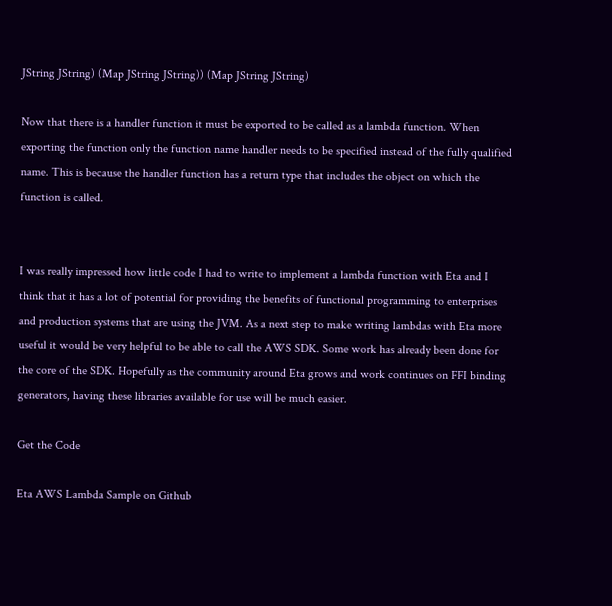JString JString) (Map JString JString)) (Map JString JString)

Now that there is a handler function it must be exported to be called as a lambda function. When exporting the function only the function name handler needs to be specified instead of the fully qualified name. This is because the handler function has a return type that includes the object on which the function is called.


I was really impressed how little code I had to write to implement a lambda function with Eta and I think that it has a lot of potential for providing the benefits of functional programming to enterprises and production systems that are using the JVM. As a next step to make writing lambdas with Eta more useful it would be very helpful to be able to call the AWS SDK. Some work has already been done for the core of the SDK. Hopefully as the community around Eta grows and work continues on FFI binding generators, having these libraries available for use will be much easier.

Get the Code

Eta AWS Lambda Sample on Github